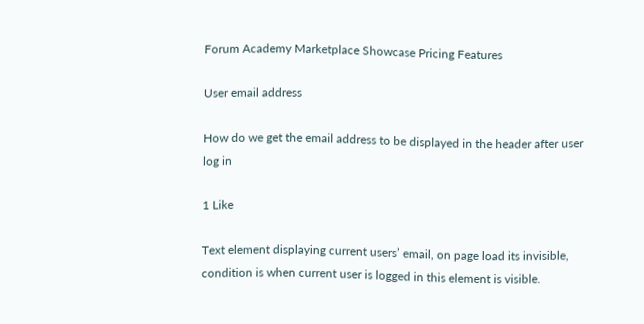Forum Academy Marketplace Showcase Pricing Features

User email address

How do we get the email address to be displayed in the header after user log in

1 Like

Text element displaying current users’ email, on page load its invisible, condition is when current user is logged in this element is visible.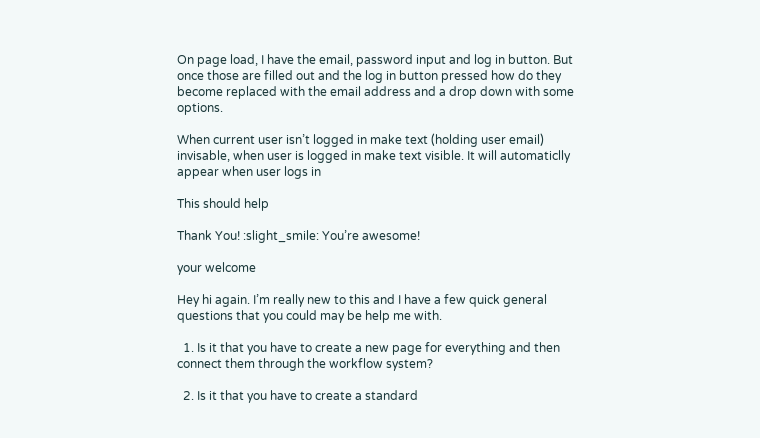On page load, I have the email, password input and log in button. But once those are filled out and the log in button pressed how do they become replaced with the email address and a drop down with some options.

When current user isn’t logged in make text (holding user email) invisable, when user is logged in make text visible. It will automaticlly appear when user logs in

This should help

Thank You! :slight_smile: You’re awesome!

your welcome

Hey hi again. I’m really new to this and I have a few quick general questions that you could may be help me with.

  1. Is it that you have to create a new page for everything and then connect them through the workflow system?

  2. Is it that you have to create a standard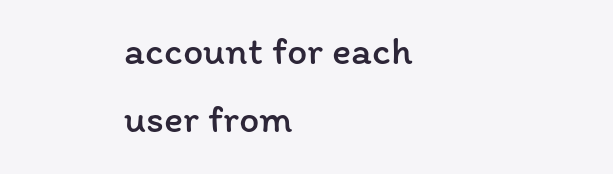account for each user from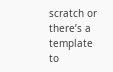scratch or there’s a template to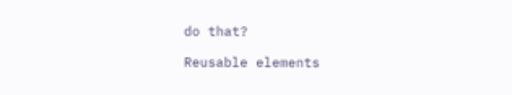do that?

Reusable elements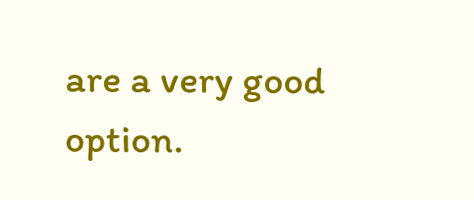are a very good option.